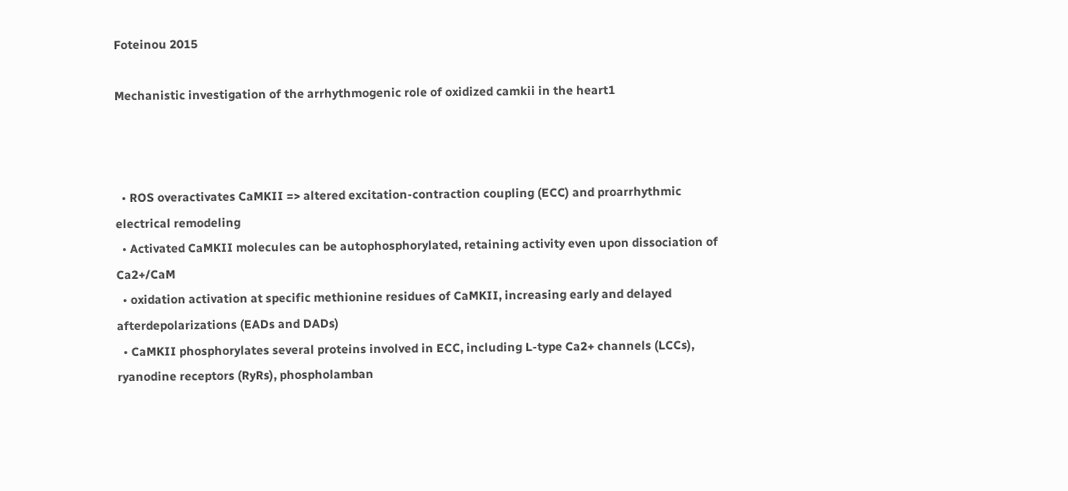Foteinou 2015

Mechanistic investigation of the arrhythmogenic role of oxidized camkii in the heart1



  • ROS overactivates CaMKII => altered excitation-contraction coupling (ECC) and proarrhythmic electrical remodeling
  • Activated CaMKII molecules can be autophosphorylated, retaining activity even upon dissociation of Ca2+/CaM
  • oxidation activation at specific methionine residues of CaMKII, increasing early and delayed afterdepolarizations (EADs and DADs)
  • CaMKII phosphorylates several proteins involved in ECC, including L-type Ca2+ channels (LCCs), ryanodine receptors (RyRs), phospholamban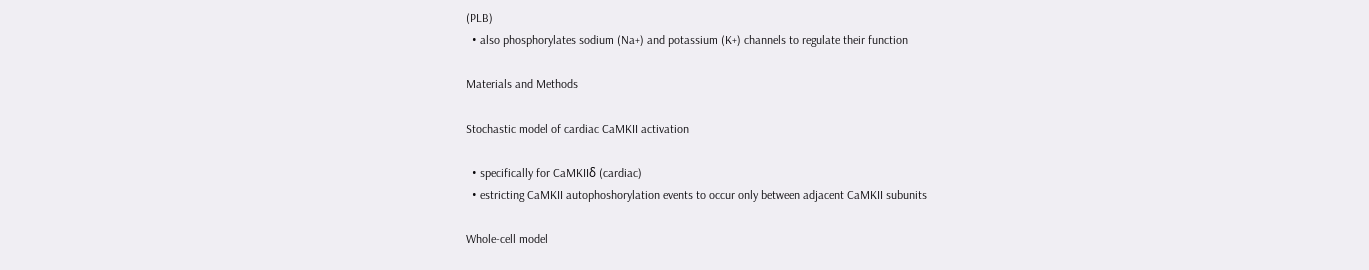(PLB)
  • also phosphorylates sodium (Na+) and potassium (K+) channels to regulate their function

Materials and Methods

Stochastic model of cardiac CaMKII activation

  • specifically for CaMKIIδ (cardiac)
  • estricting CaMKII autophoshorylation events to occur only between adjacent CaMKII subunits

Whole-cell model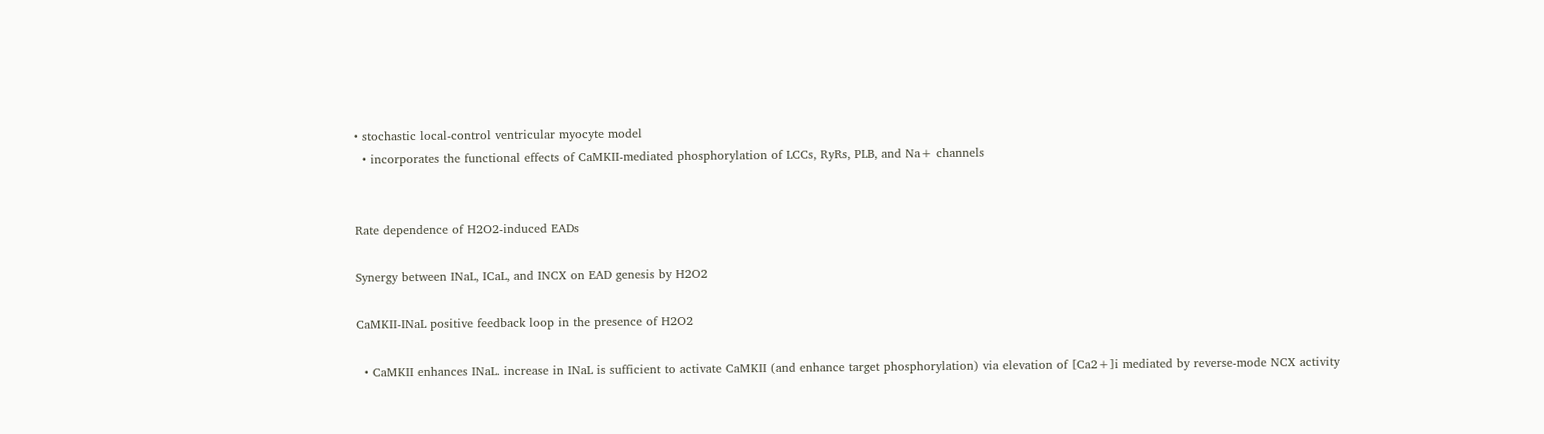• stochastic local-control ventricular myocyte model
  • incorporates the functional effects of CaMKII-mediated phosphorylation of LCCs, RyRs, PLB, and Na+ channels


Rate dependence of H2O2-induced EADs

Synergy between INaL, ICaL, and INCX on EAD genesis by H2O2

CaMKII-INaL positive feedback loop in the presence of H2O2

  • CaMKII enhances INaL. increase in INaL is sufficient to activate CaMKII (and enhance target phosphorylation) via elevation of [Ca2+]i mediated by reverse-mode NCX activity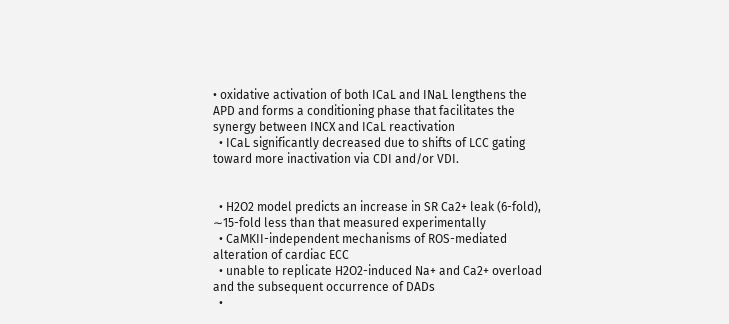• oxidative activation of both ICaL and INaL lengthens the APD and forms a conditioning phase that facilitates the synergy between INCX and ICaL reactivation
  • ICaL significantly decreased due to shifts of LCC gating toward more inactivation via CDI and/or VDI.


  • H2O2 model predicts an increase in SR Ca2+ leak (6-fold), ∼15-fold less than that measured experimentally
  • CaMKII-independent mechanisms of ROS-mediated alteration of cardiac ECC
  • unable to replicate H2O2-induced Na+ and Ca2+ overload and the subsequent occurrence of DADs
  •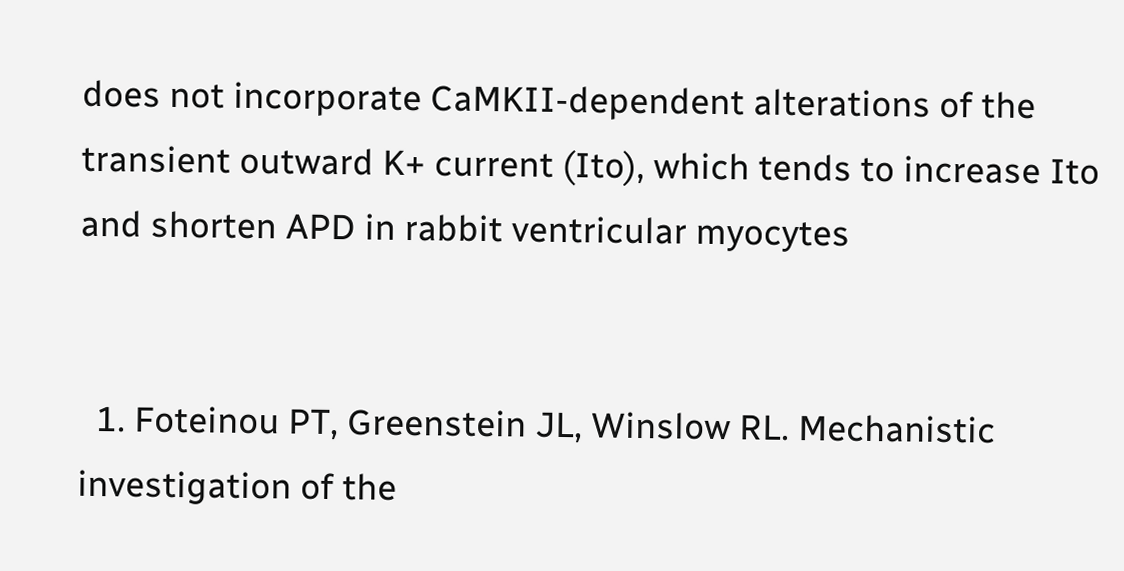does not incorporate CaMKII-dependent alterations of the transient outward K+ current (Ito), which tends to increase Ito and shorten APD in rabbit ventricular myocytes


  1. Foteinou PT, Greenstein JL, Winslow RL. Mechanistic investigation of the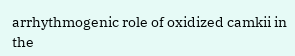arrhythmogenic role of oxidized camkii in the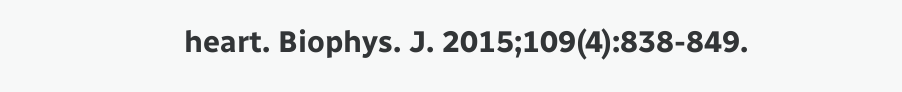heart. Biophys. J. 2015;109(4):838-849.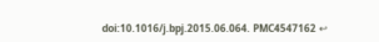doi:10.1016/j.bpj.2015.06.064. PMC4547162 ↩